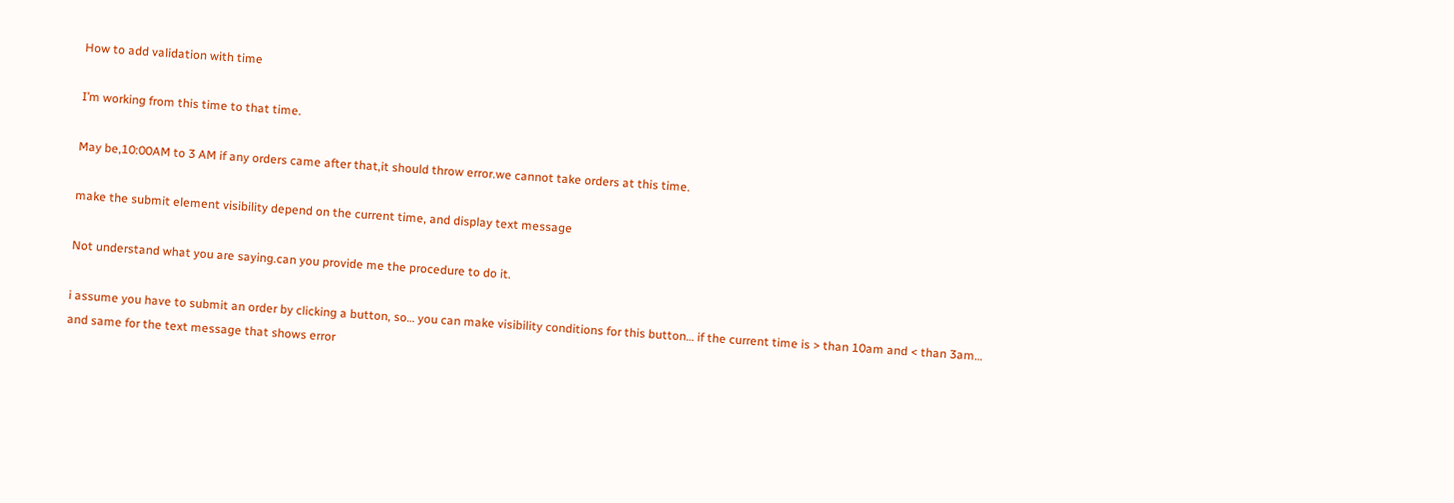How to add validation with time

I’m working from this time to that time.

May be,10:00AM to 3 AM if any orders came after that,it should throw error.we cannot take orders at this time.

make the submit element visibility depend on the current time, and display text message

Not understand what you are saying.can you provide me the procedure to do it.

i assume you have to submit an order by clicking a button, so… you can make visibility conditions for this button… if the current time is > than 10am and < than 3am…
and same for the text message that shows error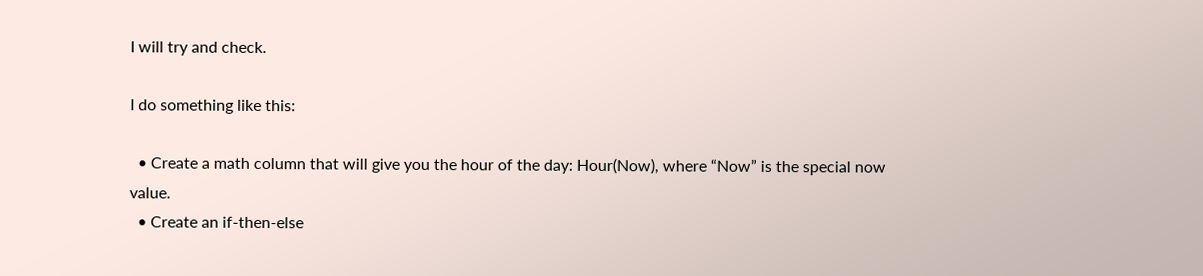I will try and check.

I do something like this:

  • Create a math column that will give you the hour of the day: Hour(Now), where “Now” is the special now value.
  • Create an if-then-else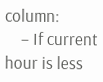column:
    – If current hour is less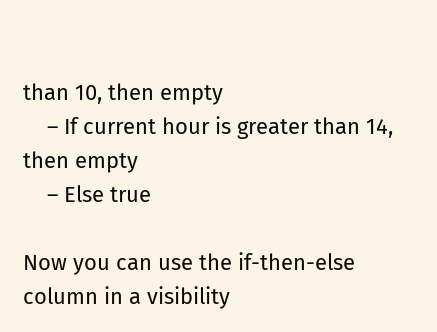than 10, then empty
    – If current hour is greater than 14, then empty
    – Else true

Now you can use the if-then-else column in a visibility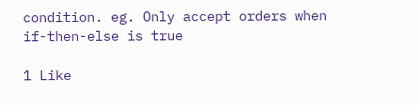condition. eg. Only accept orders when if-then-else is true

1 Like